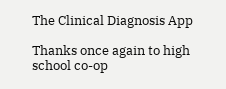The Clinical Diagnosis App

Thanks once again to high school co-op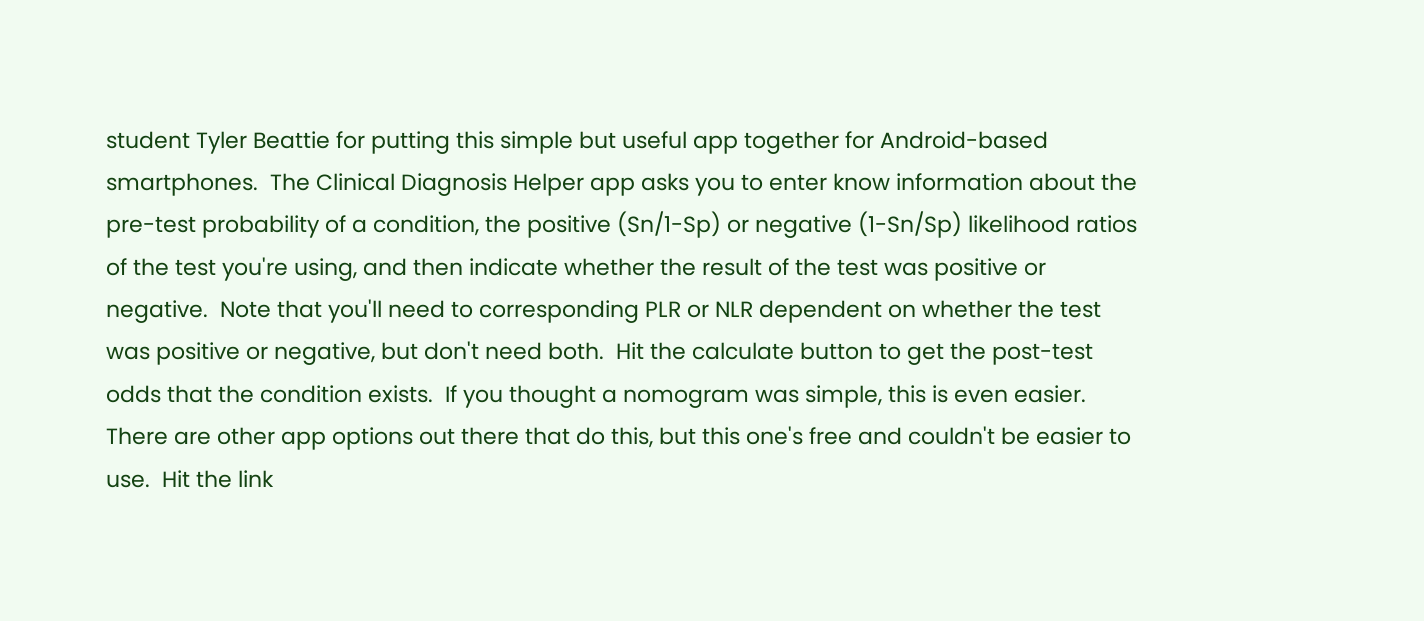student Tyler Beattie for putting this simple but useful app together for Android-based smartphones.  The Clinical Diagnosis Helper app asks you to enter know information about the pre-test probability of a condition, the positive (Sn/1-Sp) or negative (1-Sn/Sp) likelihood ratios of the test you're using, and then indicate whether the result of the test was positive or negative.  Note that you'll need to corresponding PLR or NLR dependent on whether the test was positive or negative, but don't need both.  Hit the calculate button to get the post-test odds that the condition exists.  If you thought a nomogram was simple, this is even easier.  There are other app options out there that do this, but this one's free and couldn't be easier to use.  Hit the link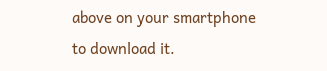above on your smartphone to download it.